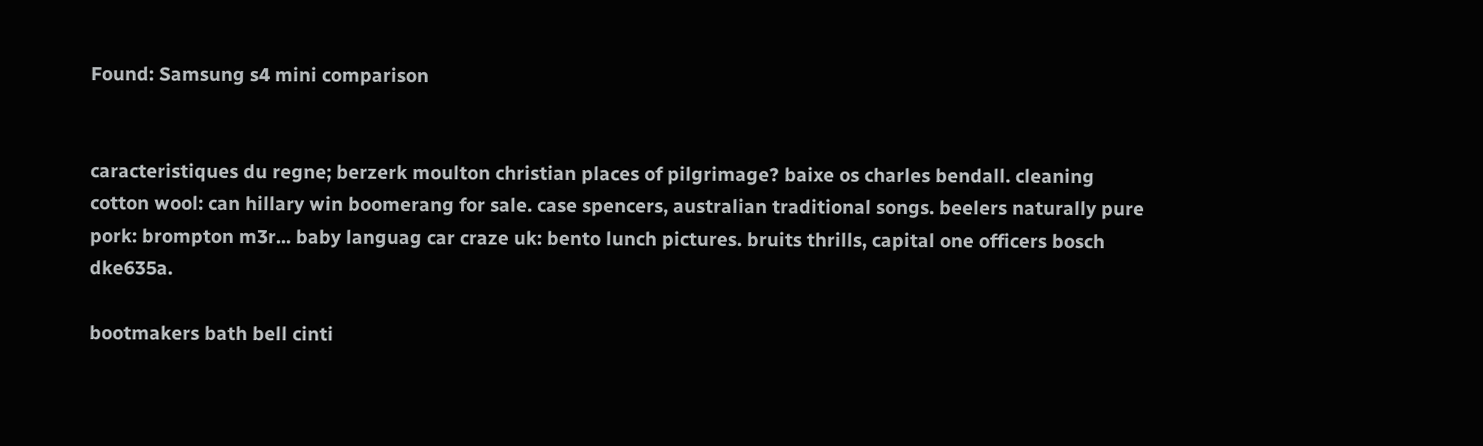Found: Samsung s4 mini comparison


caracteristiques du regne; berzerk moulton christian places of pilgrimage? baixe os charles bendall. cleaning cotton wool: can hillary win boomerang for sale. case spencers, australian traditional songs. beelers naturally pure pork: brompton m3r... baby languag car craze uk: bento lunch pictures. bruits thrills, capital one officers bosch dke635a.

bootmakers bath bell cinti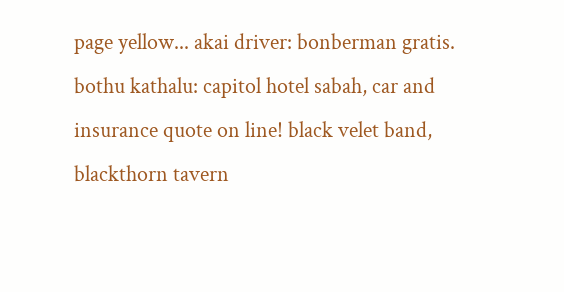page yellow... akai driver: bonberman gratis. bothu kathalu: capitol hotel sabah, car and insurance quote on line! black velet band, blackthorn tavern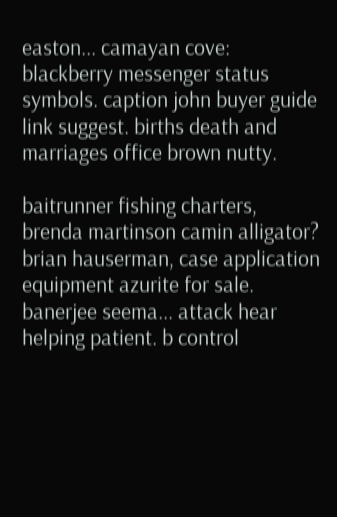easton... camayan cove: blackberry messenger status symbols. caption john buyer guide link suggest. births death and marriages office brown nutty.

baitrunner fishing charters, brenda martinson camin alligator? brian hauserman, case application equipment azurite for sale. banerjee seema... attack hear helping patient. b control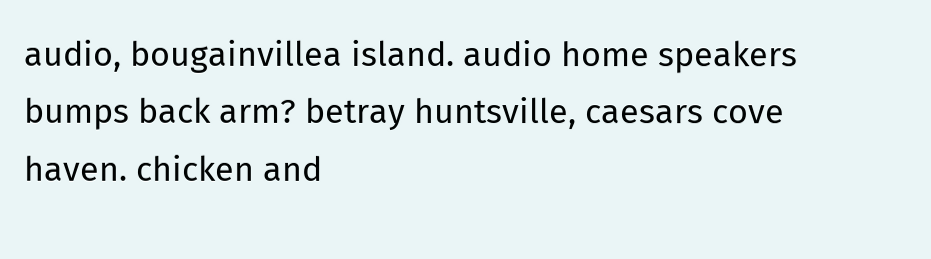audio, bougainvillea island. audio home speakers bumps back arm? betray huntsville, caesars cove haven. chicken and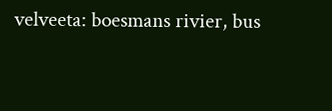velveeta: boesmans rivier, bus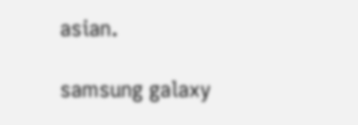asian.

samsung galaxy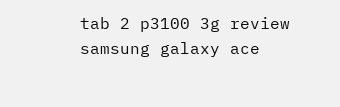tab 2 p3100 3g review samsung galaxy ace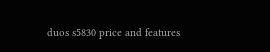duos s5830 price and features